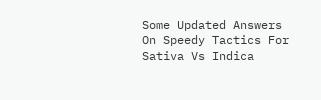Some Updated Answers On Speedy Tactics For Sativa Vs Indica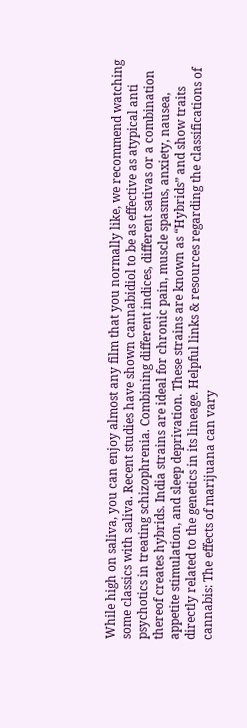While high on saliva, you can enjoy almost any film that you normally like, we recommend watching some classics with saliva. Recent studies have shown cannabidiol to be as effective as atypical anti psychotics in treating schizophrenia. Combining different indices, different sativas or a combination thereof creates hybrids. India strains are ideal for chronic pain, muscle spasms, anxiety, nausea, appetite stimulation, and sleep deprivation. These strains are known as “Hybrids” and show traits directly related to the genetics in its lineage. Helpful links & resources regarding the classifications of cannabis: The effects of marijuana can vary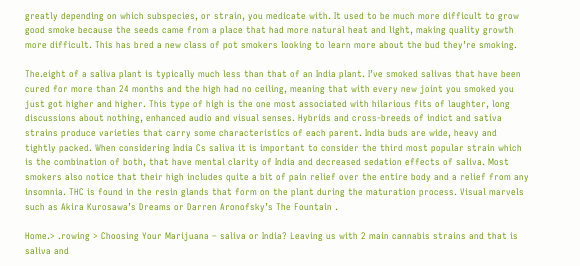greatly depending on which subspecies, or strain, you medicate with. It used to be much more difficult to grow good smoke because the seeds came from a place that had more natural heat and light, making quality growth more difficult. This has bred a new class of pot smokers looking to learn more about the bud they’re smoking.

The.eight of a saliva plant is typically much less than that of an India plant. I’ve smoked salivas that have been cured for more than 24 months and the high had no ceiling, meaning that with every new joint you smoked you just got higher and higher. This type of high is the one most associated with hilarious fits of laughter, long discussions about nothing, enhanced audio and visual senses. Hybrids and cross-breeds of indict and sativa strains produce varieties that carry some characteristics of each parent. India buds are wide, heavy and tightly packed. When considering India Cs saliva it is important to consider the third most popular strain which is the combination of both, that have mental clarity of India and decreased sedation effects of saliva. Most smokers also notice that their high includes quite a bit of pain relief over the entire body and a relief from any insomnia. THC is found in the resin glands that form on the plant during the maturation process. Visual marvels such as Akira Kurosawa’s Dreams or Darren Aronofsky’s The Fountain .

Home.> .rowing > Choosing Your Marijuana – saliva or India? Leaving us with 2 main cannabis strains and that is saliva and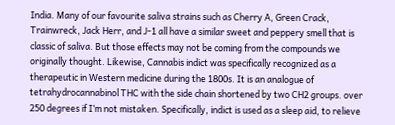India. Many of our favourite saliva strains such as Cherry A, Green Crack, Trainwreck, Jack Herr, and J-1 all have a similar sweet and peppery smell that is classic of saliva. But those effects may not be coming from the compounds we originally thought. Likewise, Cannabis indict was specifically recognized as a therapeutic in Western medicine during the 1800s. It is an analogue of tetrahydrocannabinol THC with the side chain shortened by two CH2 groups. over 250 degrees if I’m not mistaken. Specifically, indict is used as a sleep aid, to relieve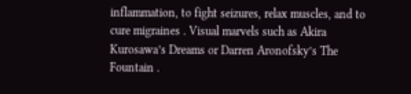inflammation, to fight seizures, relax muscles, and to cure migraines . Visual marvels such as Akira Kurosawa’s Dreams or Darren Aronofsky’s The Fountain .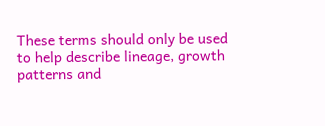These terms should only be used to help describe lineage, growth patterns and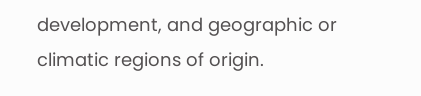development, and geographic or climatic regions of origin.